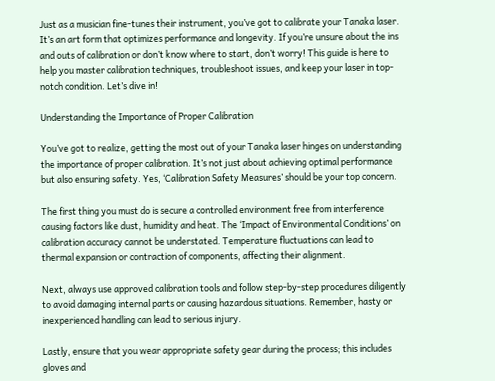Just as a musician fine-tunes their instrument, you’ve got to calibrate your Tanaka laser. It’s an art form that optimizes performance and longevity. If you’re unsure about the ins and outs of calibration or don’t know where to start, don’t worry! This guide is here to help you master calibration techniques, troubleshoot issues, and keep your laser in top-notch condition. Let’s dive in!

Understanding the Importance of Proper Calibration

You’ve got to realize, getting the most out of your Tanaka laser hinges on understanding the importance of proper calibration. It’s not just about achieving optimal performance but also ensuring safety. Yes, ‘Calibration Safety Measures’ should be your top concern.

The first thing you must do is secure a controlled environment free from interference causing factors like dust, humidity and heat. The ‘Impact of Environmental Conditions’ on calibration accuracy cannot be understated. Temperature fluctuations can lead to thermal expansion or contraction of components, affecting their alignment.

Next, always use approved calibration tools and follow step-by-step procedures diligently to avoid damaging internal parts or causing hazardous situations. Remember, hasty or inexperienced handling can lead to serious injury.

Lastly, ensure that you wear appropriate safety gear during the process; this includes gloves and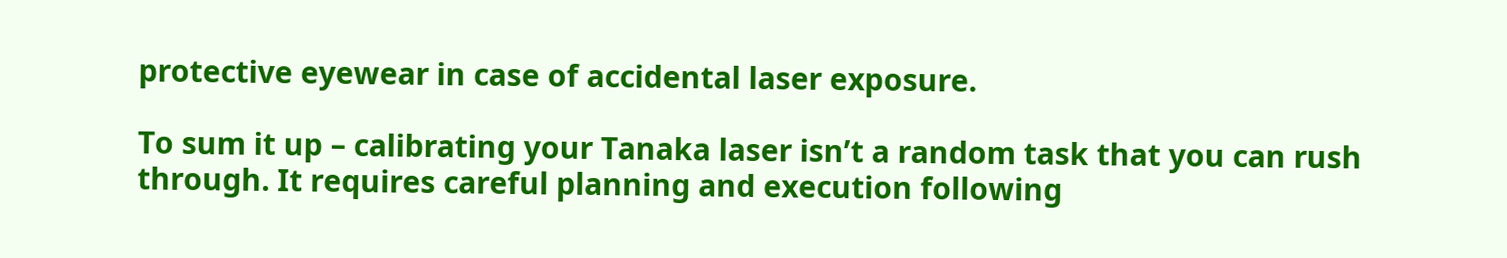protective eyewear in case of accidental laser exposure.

To sum it up – calibrating your Tanaka laser isn’t a random task that you can rush through. It requires careful planning and execution following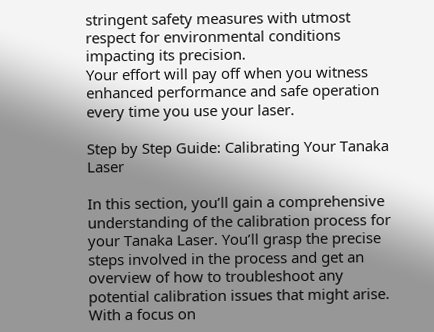stringent safety measures with utmost respect for environmental conditions impacting its precision.
Your effort will pay off when you witness enhanced performance and safe operation every time you use your laser.

Step by Step Guide: Calibrating Your Tanaka Laser

In this section, you’ll gain a comprehensive understanding of the calibration process for your Tanaka Laser. You’ll grasp the precise steps involved in the process and get an overview of how to troubleshoot any potential calibration issues that might arise. With a focus on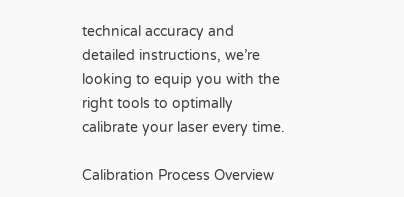technical accuracy and detailed instructions, we’re looking to equip you with the right tools to optimally calibrate your laser every time.

Calibration Process Overview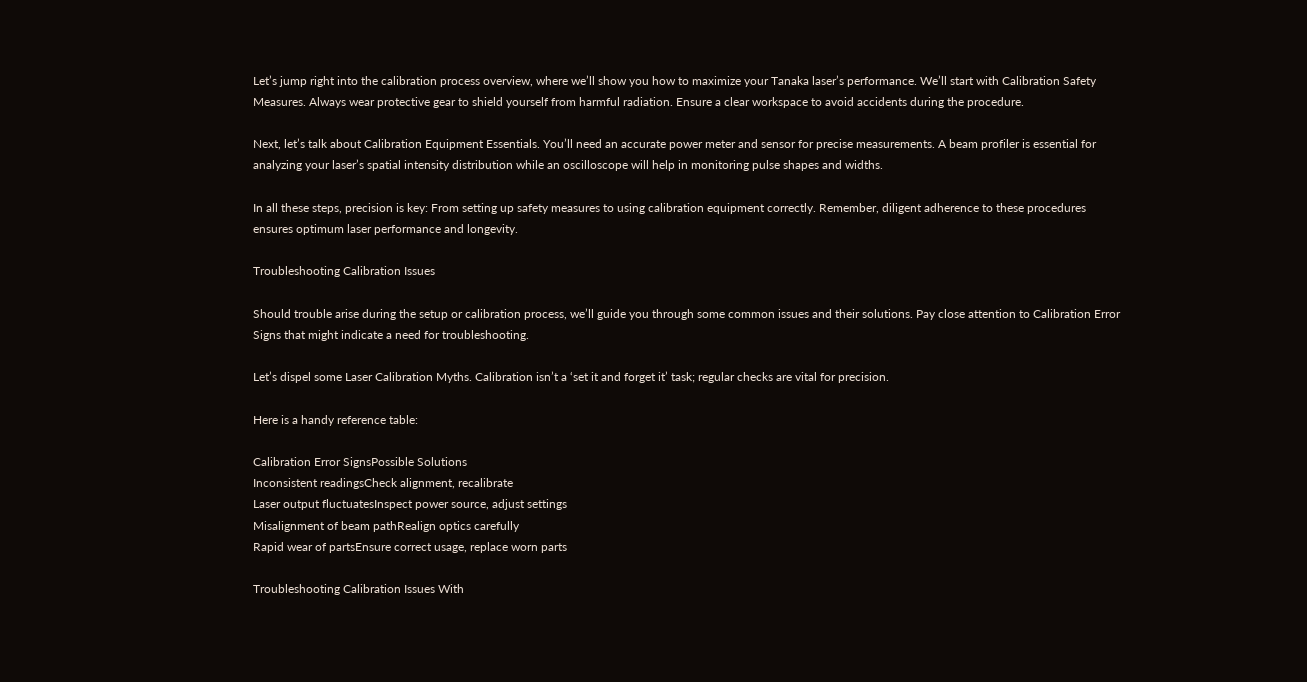Let’s jump right into the calibration process overview, where we’ll show you how to maximize your Tanaka laser’s performance. We’ll start with Calibration Safety Measures. Always wear protective gear to shield yourself from harmful radiation. Ensure a clear workspace to avoid accidents during the procedure.

Next, let’s talk about Calibration Equipment Essentials. You’ll need an accurate power meter and sensor for precise measurements. A beam profiler is essential for analyzing your laser’s spatial intensity distribution while an oscilloscope will help in monitoring pulse shapes and widths.

In all these steps, precision is key: From setting up safety measures to using calibration equipment correctly. Remember, diligent adherence to these procedures ensures optimum laser performance and longevity.

Troubleshooting Calibration Issues

Should trouble arise during the setup or calibration process, we’ll guide you through some common issues and their solutions. Pay close attention to Calibration Error Signs that might indicate a need for troubleshooting.

Let’s dispel some Laser Calibration Myths. Calibration isn’t a ‘set it and forget it’ task; regular checks are vital for precision.

Here is a handy reference table:

Calibration Error SignsPossible Solutions
Inconsistent readingsCheck alignment, recalibrate
Laser output fluctuatesInspect power source, adjust settings
Misalignment of beam pathRealign optics carefully
Rapid wear of partsEnsure correct usage, replace worn parts

Troubleshooting Calibration Issues With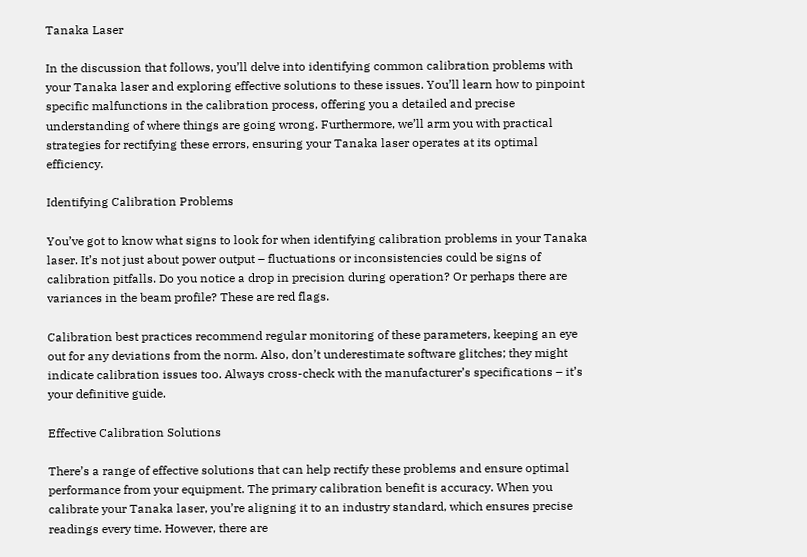Tanaka Laser

In the discussion that follows, you’ll delve into identifying common calibration problems with your Tanaka laser and exploring effective solutions to these issues. You’ll learn how to pinpoint specific malfunctions in the calibration process, offering you a detailed and precise understanding of where things are going wrong. Furthermore, we’ll arm you with practical strategies for rectifying these errors, ensuring your Tanaka laser operates at its optimal efficiency.

Identifying Calibration Problems

You’ve got to know what signs to look for when identifying calibration problems in your Tanaka laser. It’s not just about power output – fluctuations or inconsistencies could be signs of calibration pitfalls. Do you notice a drop in precision during operation? Or perhaps there are variances in the beam profile? These are red flags.

Calibration best practices recommend regular monitoring of these parameters, keeping an eye out for any deviations from the norm. Also, don’t underestimate software glitches; they might indicate calibration issues too. Always cross-check with the manufacturer’s specifications – it’s your definitive guide.

Effective Calibration Solutions

There’s a range of effective solutions that can help rectify these problems and ensure optimal performance from your equipment. The primary calibration benefit is accuracy. When you calibrate your Tanaka laser, you’re aligning it to an industry standard, which ensures precise readings every time. However, there are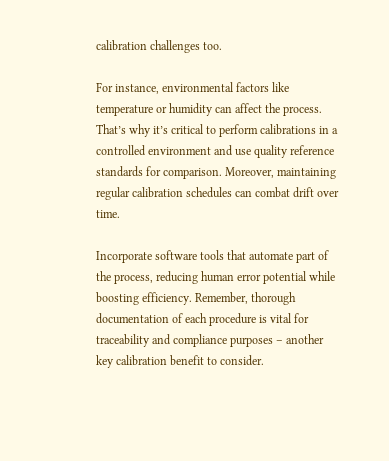calibration challenges too.

For instance, environmental factors like temperature or humidity can affect the process. That’s why it’s critical to perform calibrations in a controlled environment and use quality reference standards for comparison. Moreover, maintaining regular calibration schedules can combat drift over time.

Incorporate software tools that automate part of the process, reducing human error potential while boosting efficiency. Remember, thorough documentation of each procedure is vital for traceability and compliance purposes – another key calibration benefit to consider.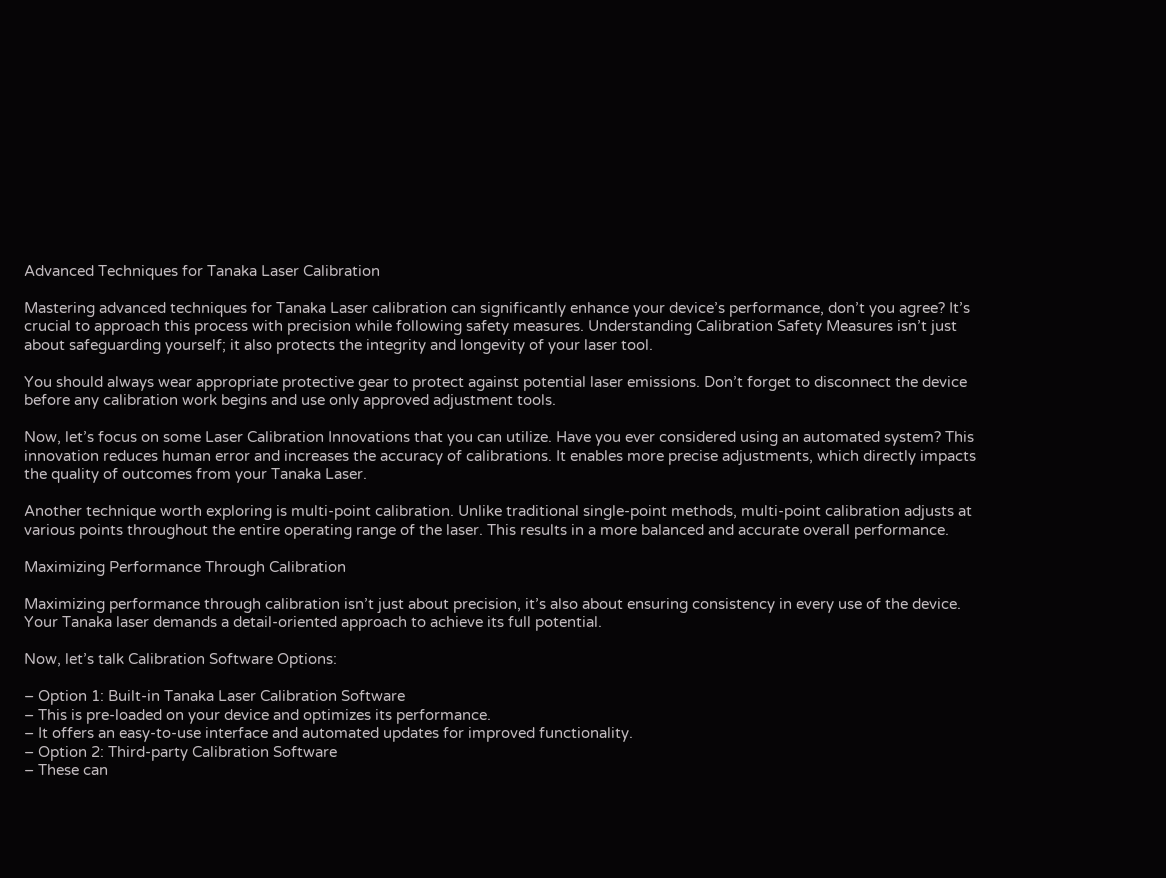Advanced Techniques for Tanaka Laser Calibration

Mastering advanced techniques for Tanaka Laser calibration can significantly enhance your device’s performance, don’t you agree? It’s crucial to approach this process with precision while following safety measures. Understanding Calibration Safety Measures isn’t just about safeguarding yourself; it also protects the integrity and longevity of your laser tool.

You should always wear appropriate protective gear to protect against potential laser emissions. Don’t forget to disconnect the device before any calibration work begins and use only approved adjustment tools.

Now, let’s focus on some Laser Calibration Innovations that you can utilize. Have you ever considered using an automated system? This innovation reduces human error and increases the accuracy of calibrations. It enables more precise adjustments, which directly impacts the quality of outcomes from your Tanaka Laser.

Another technique worth exploring is multi-point calibration. Unlike traditional single-point methods, multi-point calibration adjusts at various points throughout the entire operating range of the laser. This results in a more balanced and accurate overall performance.

Maximizing Performance Through Calibration

Maximizing performance through calibration isn’t just about precision, it’s also about ensuring consistency in every use of the device. Your Tanaka laser demands a detail-oriented approach to achieve its full potential.

Now, let’s talk Calibration Software Options:

– Option 1: Built-in Tanaka Laser Calibration Software
– This is pre-loaded on your device and optimizes its performance.
– It offers an easy-to-use interface and automated updates for improved functionality.
– Option 2: Third-party Calibration Software
– These can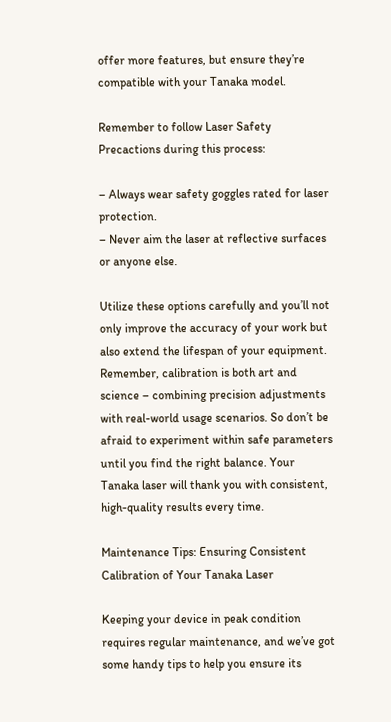offer more features, but ensure they’re compatible with your Tanaka model.

Remember to follow Laser Safety Precactions during this process:

– Always wear safety goggles rated for laser protection.
– Never aim the laser at reflective surfaces or anyone else.

Utilize these options carefully and you’ll not only improve the accuracy of your work but also extend the lifespan of your equipment. Remember, calibration is both art and science – combining precision adjustments with real-world usage scenarios. So don’t be afraid to experiment within safe parameters until you find the right balance. Your Tanaka laser will thank you with consistent, high-quality results every time.

Maintenance Tips: Ensuring Consistent Calibration of Your Tanaka Laser

Keeping your device in peak condition requires regular maintenance, and we’ve got some handy tips to help you ensure its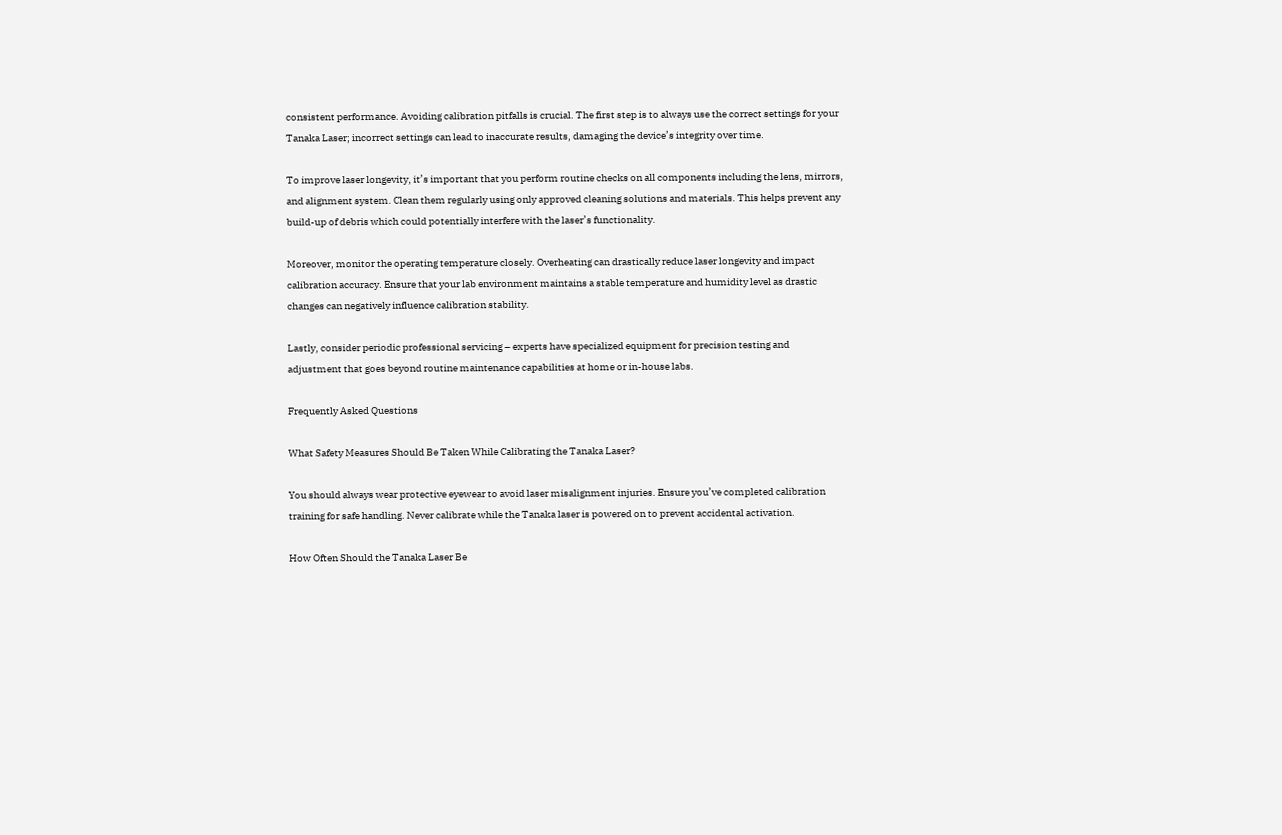consistent performance. Avoiding calibration pitfalls is crucial. The first step is to always use the correct settings for your Tanaka Laser; incorrect settings can lead to inaccurate results, damaging the device’s integrity over time.

To improve laser longevity, it’s important that you perform routine checks on all components including the lens, mirrors, and alignment system. Clean them regularly using only approved cleaning solutions and materials. This helps prevent any build-up of debris which could potentially interfere with the laser’s functionality.

Moreover, monitor the operating temperature closely. Overheating can drastically reduce laser longevity and impact calibration accuracy. Ensure that your lab environment maintains a stable temperature and humidity level as drastic changes can negatively influence calibration stability.

Lastly, consider periodic professional servicing – experts have specialized equipment for precision testing and adjustment that goes beyond routine maintenance capabilities at home or in-house labs.

Frequently Asked Questions

What Safety Measures Should Be Taken While Calibrating the Tanaka Laser?

You should always wear protective eyewear to avoid laser misalignment injuries. Ensure you’ve completed calibration training for safe handling. Never calibrate while the Tanaka laser is powered on to prevent accidental activation.

How Often Should the Tanaka Laser Be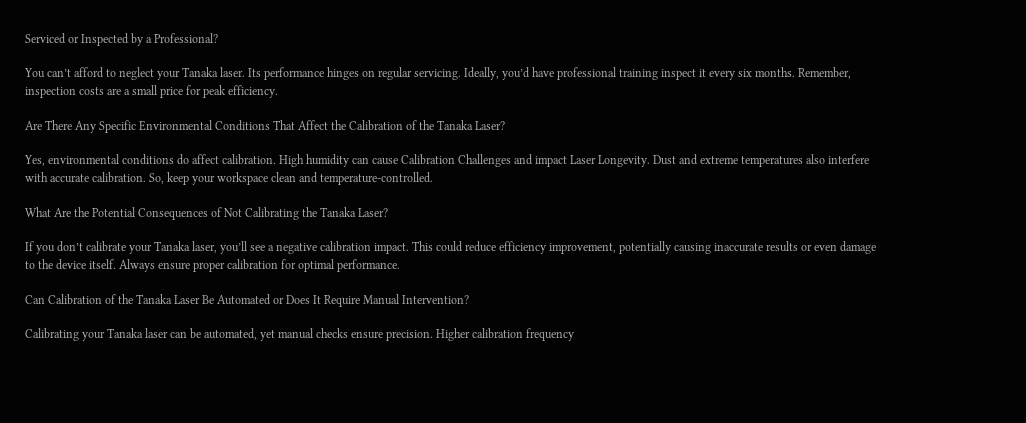Serviced or Inspected by a Professional?

You can’t afford to neglect your Tanaka laser. Its performance hinges on regular servicing. Ideally, you’d have professional training inspect it every six months. Remember, inspection costs are a small price for peak efficiency.

Are There Any Specific Environmental Conditions That Affect the Calibration of the Tanaka Laser?

Yes, environmental conditions do affect calibration. High humidity can cause Calibration Challenges and impact Laser Longevity. Dust and extreme temperatures also interfere with accurate calibration. So, keep your workspace clean and temperature-controlled.

What Are the Potential Consequences of Not Calibrating the Tanaka Laser?

If you don’t calibrate your Tanaka laser, you’ll see a negative calibration impact. This could reduce efficiency improvement, potentially causing inaccurate results or even damage to the device itself. Always ensure proper calibration for optimal performance.

Can Calibration of the Tanaka Laser Be Automated or Does It Require Manual Intervention?

Calibrating your Tanaka laser can be automated, yet manual checks ensure precision. Higher calibration frequency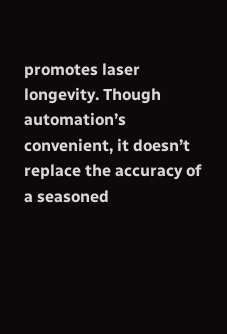promotes laser longevity. Though automation’s convenient, it doesn’t replace the accuracy of a seasoned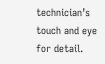technician’s touch and eye for detail.